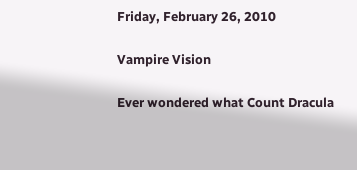Friday, February 26, 2010

Vampire Vision

Ever wondered what Count Dracula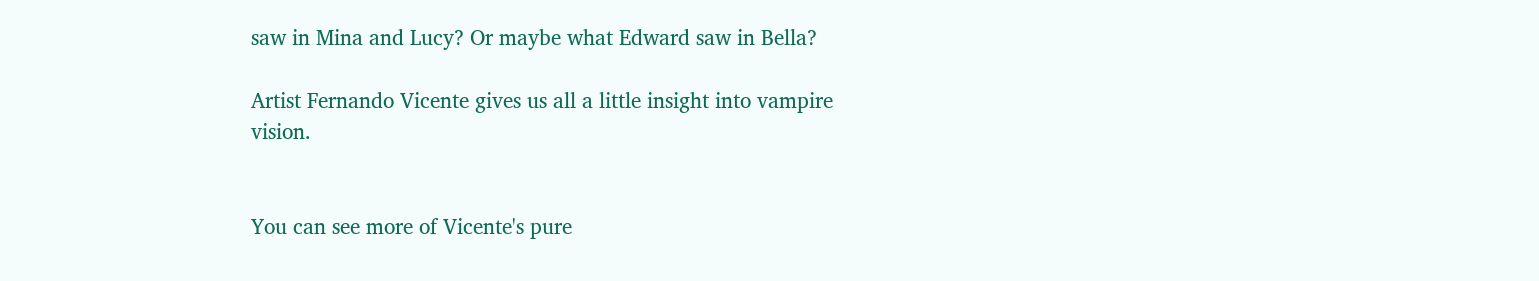saw in Mina and Lucy? Or maybe what Edward saw in Bella?

Artist Fernando Vicente gives us all a little insight into vampire vision.


You can see more of Vicente's pure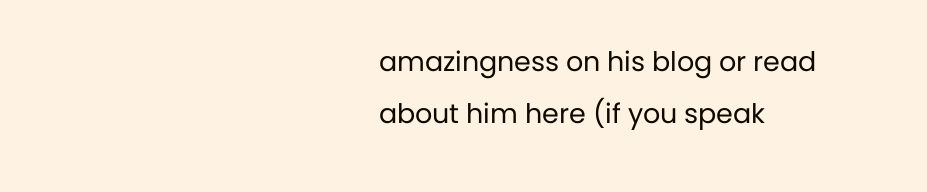amazingness on his blog or read about him here (if you speak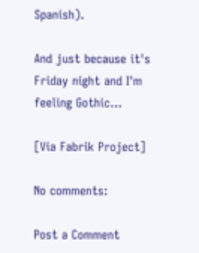Spanish).

And just because it's Friday night and I'm feeling Gothic...

[Via Fabrik Project]

No comments:

Post a Comment